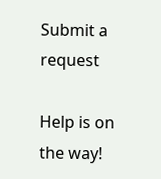Submit a request

Help is on the way!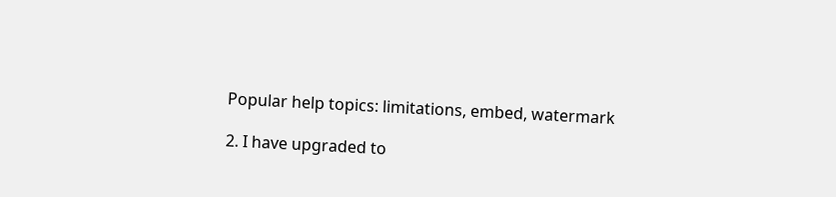Popular help topics: limitations, embed, watermark

2. I have upgraded to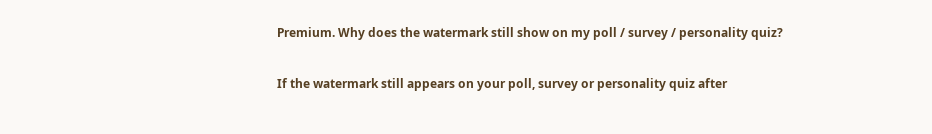Premium. Why does the watermark still show on my poll / survey / personality quiz?

If the watermark still appears on your poll, survey or personality quiz after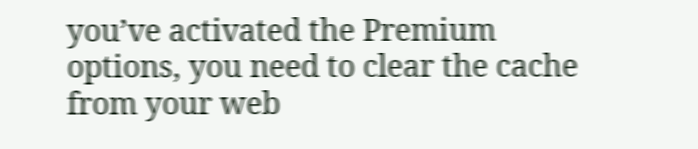you’ve activated the Premium options, you need to clear the cache from your web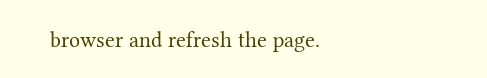browser and refresh the page.